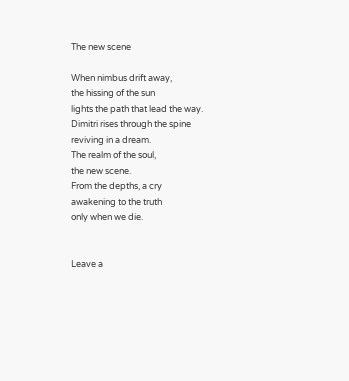The new scene

When nimbus drift away,
the hissing of the sun
lights the path that lead the way.
Dimitri rises through the spine
reviving in a dream.
The realm of the soul,
the new scene.
From the depths, a cry
awakening to the truth
only when we die.


Leave a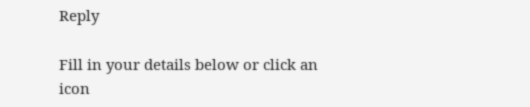Reply

Fill in your details below or click an icon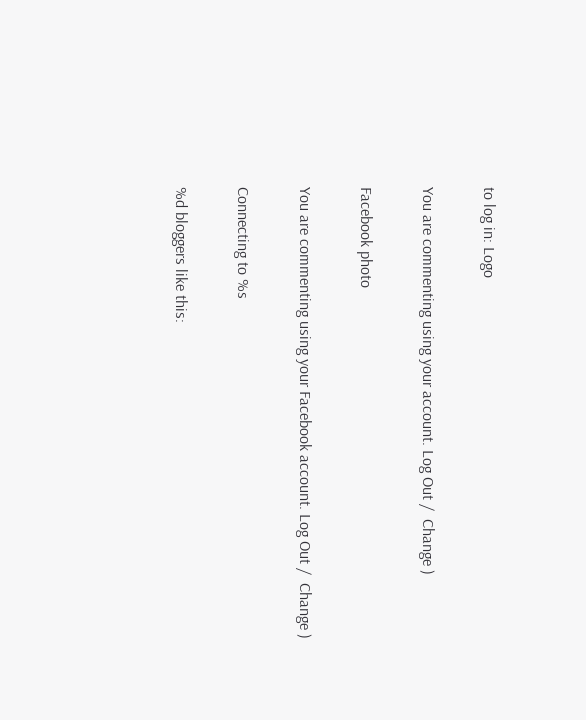to log in: Logo

You are commenting using your account. Log Out /  Change )

Facebook photo

You are commenting using your Facebook account. Log Out /  Change )

Connecting to %s

%d bloggers like this: